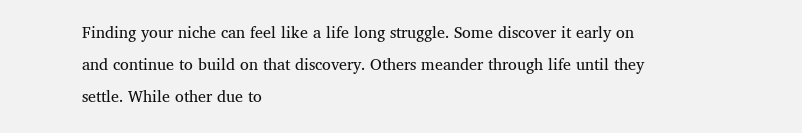Finding your niche can feel like a life long struggle. Some discover it early on and continue to build on that discovery. Others meander through life until they settle. While other due to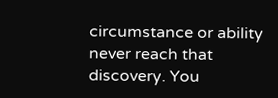circumstance or ability never reach that discovery. You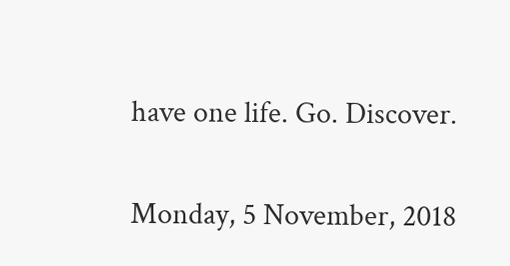have one life. Go. Discover.

Monday, 5 November, 2018